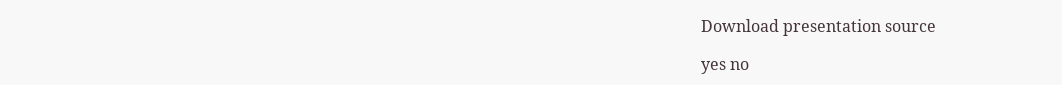Download presentation source

yes no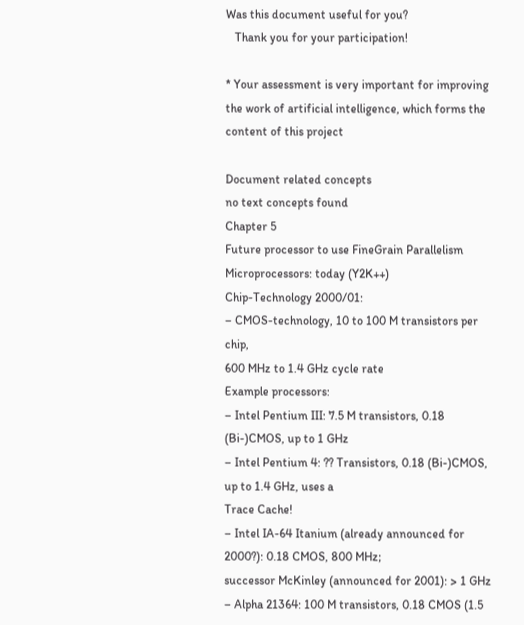Was this document useful for you?
   Thank you for your participation!

* Your assessment is very important for improving the work of artificial intelligence, which forms the content of this project

Document related concepts
no text concepts found
Chapter 5
Future processor to use FineGrain Parallelism
Microprocessors: today (Y2K++)
Chip-Technology 2000/01:
– CMOS-technology, 10 to 100 M transistors per chip,
600 MHz to 1.4 GHz cycle rate
Example processors:
– Intel Pentium III: 7.5 M transistors, 0.18 (Bi-)CMOS, up to 1 GHz
– Intel Pentium 4: ?? Transistors, 0.18 (Bi-)CMOS, up to 1.4 GHz, uses a
Trace Cache!
– Intel IA-64 Itanium (already announced for 2000?): 0.18 CMOS, 800 MHz;
successor McKinley (announced for 2001): > 1 GHz
– Alpha 21364: 100 M transistors, 0.18 CMOS (1.5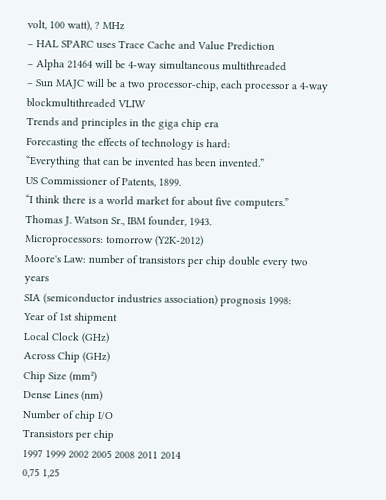volt, 100 watt), ? MHz
– HAL SPARC uses Trace Cache and Value Prediction
– Alpha 21464 will be 4-way simultaneous multithreaded
– Sun MAJC will be a two processor-chip, each processor a 4-way blockmultithreaded VLIW
Trends and principles in the giga chip era
Forecasting the effects of technology is hard:
“Everything that can be invented has been invented.”
US Commissioner of Patents, 1899.
“I think there is a world market for about five computers.”
Thomas J. Watson Sr., IBM founder, 1943.
Microprocessors: tomorrow (Y2K-2012)
Moore's Law: number of transistors per chip double every two years
SIA (semiconductor industries association) prognosis 1998:
Year of 1st shipment
Local Clock (GHz)
Across Chip (GHz)
Chip Size (mm²)
Dense Lines (nm)
Number of chip I/O
Transistors per chip
1997 1999 2002 2005 2008 2011 2014
0,75 1,25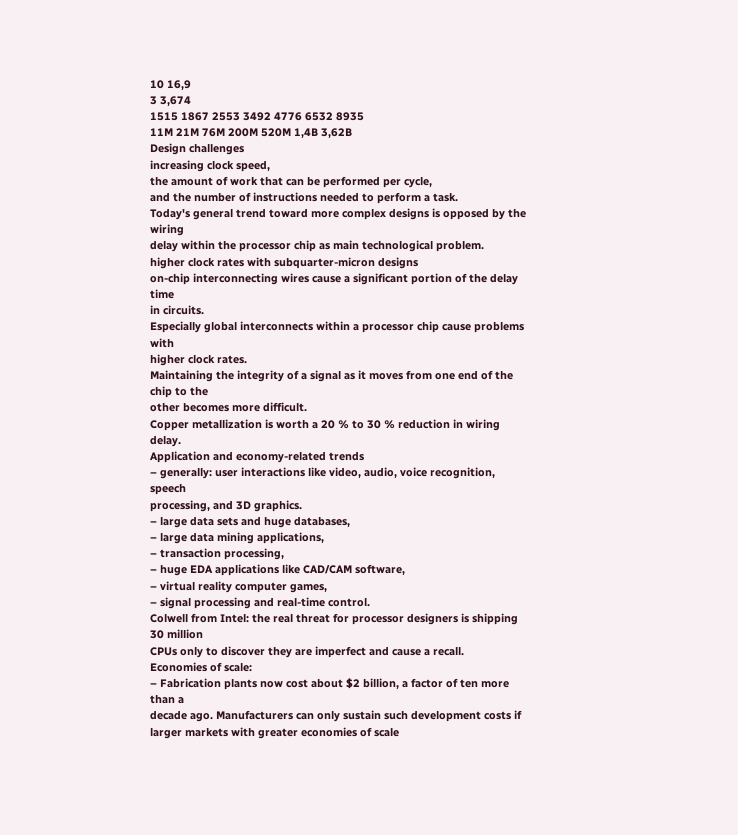10 16,9
3 3,674
1515 1867 2553 3492 4776 6532 8935
11M 21M 76M 200M 520M 1,4B 3,62B
Design challenges
increasing clock speed,
the amount of work that can be performed per cycle,
and the number of instructions needed to perform a task.
Today's general trend toward more complex designs is opposed by the wiring
delay within the processor chip as main technological problem.
higher clock rates with subquarter-micron designs
on-chip interconnecting wires cause a significant portion of the delay time
in circuits.
Especially global interconnects within a processor chip cause problems with
higher clock rates.
Maintaining the integrity of a signal as it moves from one end of the chip to the
other becomes more difficult.
Copper metallization is worth a 20 % to 30 % reduction in wiring delay.
Application and economy-related trends
– generally: user interactions like video, audio, voice recognition, speech
processing, and 3D graphics.
– large data sets and huge databases,
– large data mining applications,
– transaction processing,
– huge EDA applications like CAD/CAM software,
– virtual reality computer games,
– signal processing and real-time control.
Colwell from Intel: the real threat for processor designers is shipping 30 million
CPUs only to discover they are imperfect and cause a recall.
Economies of scale:
– Fabrication plants now cost about $2 billion, a factor of ten more than a
decade ago. Manufacturers can only sustain such development costs if
larger markets with greater economies of scale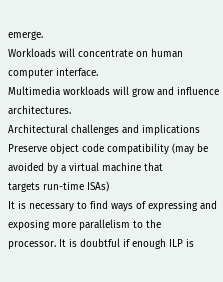emerge.
Workloads will concentrate on human computer interface.
Multimedia workloads will grow and influence architectures.
Architectural challenges and implications
Preserve object code compatibility (may be avoided by a virtual machine that
targets run-time ISAs)
It is necessary to find ways of expressing and exposing more parallelism to the
processor. It is doubtful if enough ILP is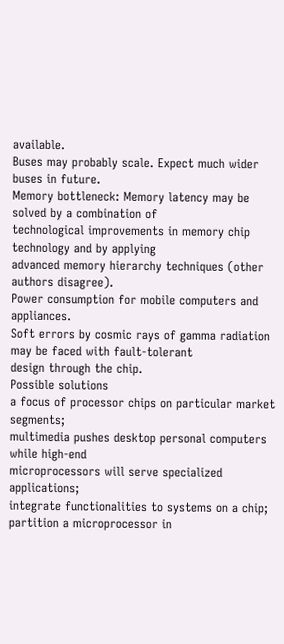available.
Buses may probably scale. Expect much wider buses in future.
Memory bottleneck: Memory latency may be solved by a combination of
technological improvements in memory chip technology and by applying
advanced memory hierarchy techniques (other authors disagree).
Power consumption for mobile computers and appliances.
Soft errors by cosmic rays of gamma radiation may be faced with fault-tolerant
design through the chip.
Possible solutions
a focus of processor chips on particular market segments;
multimedia pushes desktop personal computers while high-end
microprocessors will serve specialized applications;
integrate functionalities to systems on a chip;
partition a microprocessor in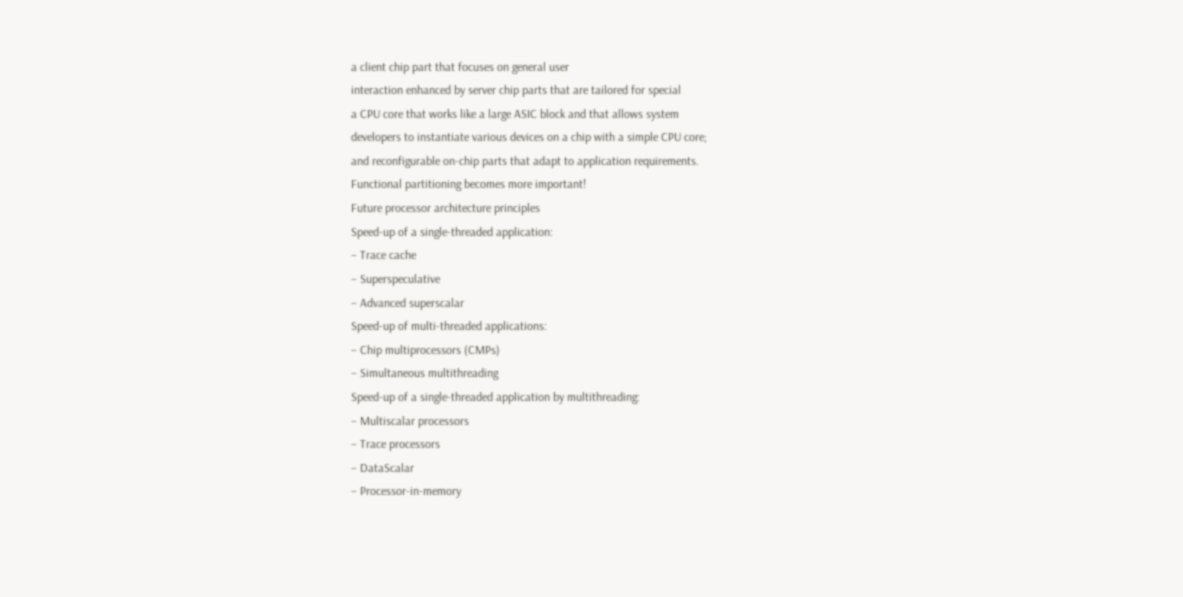a client chip part that focuses on general user
interaction enhanced by server chip parts that are tailored for special
a CPU core that works like a large ASIC block and that allows system
developers to instantiate various devices on a chip with a simple CPU core;
and reconfigurable on-chip parts that adapt to application requirements.
Functional partitioning becomes more important!
Future processor architecture principles
Speed-up of a single-threaded application:
– Trace cache
– Superspeculative
– Advanced superscalar
Speed-up of multi-threaded applications:
– Chip multiprocessors (CMPs)
– Simultaneous multithreading
Speed-up of a single-threaded application by multithreading:
– Multiscalar processors
– Trace processors
– DataScalar
– Processor-in-memory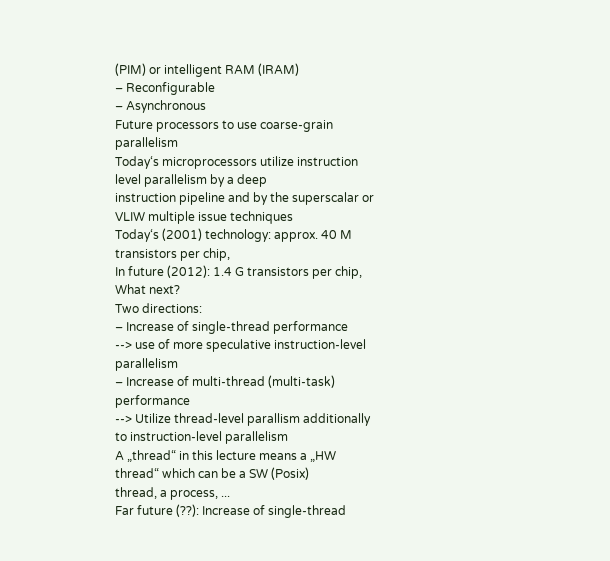(PIM) or intelligent RAM (IRAM)
– Reconfigurable
– Asynchronous
Future processors to use coarse-grain parallelism
Today‘s microprocessors utilize instruction level parallelism by a deep
instruction pipeline and by the superscalar or VLIW multiple issue techniques
Today‘s (2001) technology: approx. 40 M transistors per chip,
In future (2012): 1.4 G transistors per chip,
What next?
Two directions:
– Increase of single-thread performance
--> use of more speculative instruction-level parallelism
– Increase of multi-thread (multi-task) performance
--> Utilize thread-level parallism additionally to instruction-level parallelism
A „thread“ in this lecture means a „HW thread“ which can be a SW (Posix)
thread, a process, ...
Far future (??): Increase of single-thread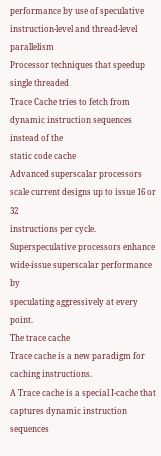performance by use of speculative
instruction-level and thread-level parallelism
Processor techniques that speedup single threaded
Trace Cache tries to fetch from dynamic instruction sequences instead of the
static code cache
Advanced superscalar processors scale current designs up to issue 16 or 32
instructions per cycle.
Superspeculative processors enhance wide-issue superscalar performance by
speculating aggressively at every point.
The trace cache
Trace cache is a new paradigm for caching instructions.
A Trace cache is a special I-cache that captures dynamic instruction sequences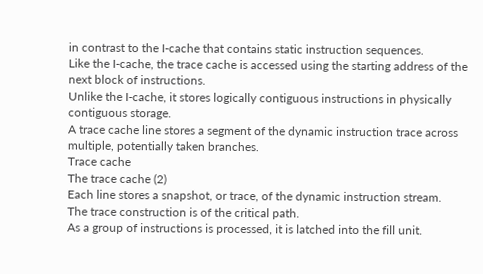in contrast to the I-cache that contains static instruction sequences.
Like the I-cache, the trace cache is accessed using the starting address of the
next block of instructions.
Unlike the I-cache, it stores logically contiguous instructions in physically
contiguous storage.
A trace cache line stores a segment of the dynamic instruction trace across
multiple, potentially taken branches.
Trace cache
The trace cache (2)
Each line stores a snapshot, or trace, of the dynamic instruction stream.
The trace construction is of the critical path.
As a group of instructions is processed, it is latched into the fill unit.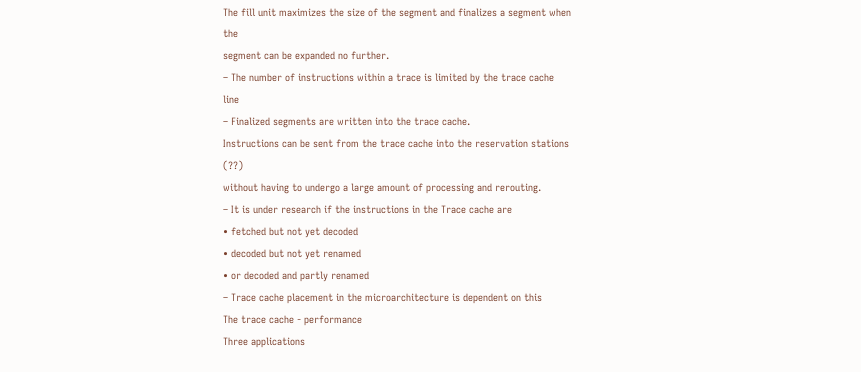The fill unit maximizes the size of the segment and finalizes a segment when the
segment can be expanded no further.
– The number of instructions within a trace is limited by the trace cache line
– Finalized segments are written into the trace cache.
Instructions can be sent from the trace cache into the reservation stations (??)
without having to undergo a large amount of processing and rerouting.
– It is under research if the instructions in the Trace cache are
• fetched but not yet decoded
• decoded but not yet renamed
• or decoded and partly renamed
– Trace cache placement in the microarchitecture is dependent on this
The trace cache - performance
Three applications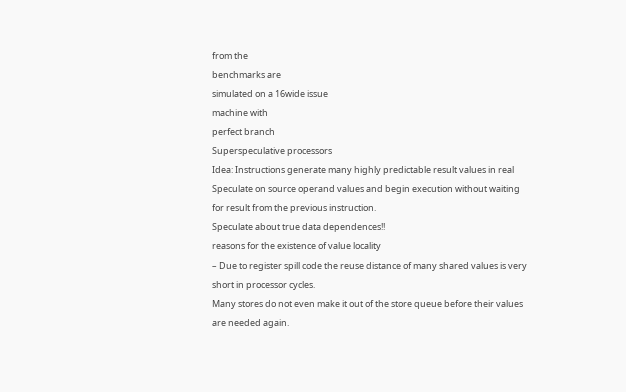from the
benchmarks are
simulated on a 16wide issue
machine with
perfect branch
Superspeculative processors
Idea: Instructions generate many highly predictable result values in real
Speculate on source operand values and begin execution without waiting
for result from the previous instruction.
Speculate about true data dependences!!
reasons for the existence of value locality
– Due to register spill code the reuse distance of many shared values is very
short in processor cycles.
Many stores do not even make it out of the store queue before their values
are needed again.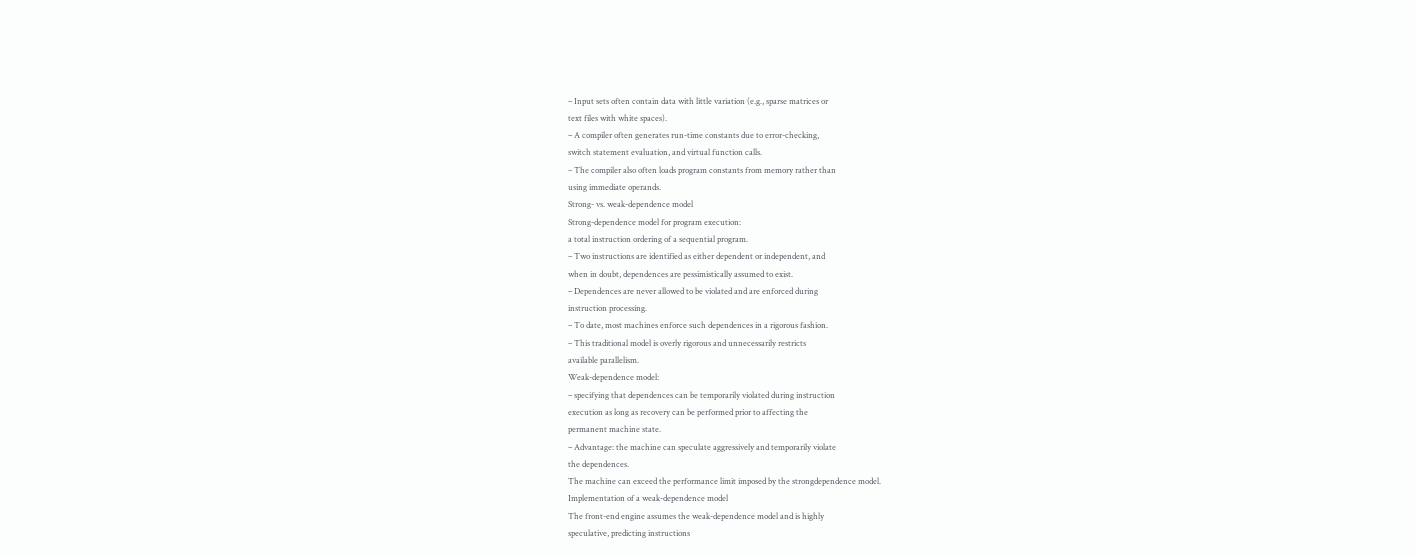– Input sets often contain data with little variation (e.g., sparse matrices or
text files with white spaces).
– A compiler often generates run-time constants due to error-checking,
switch statement evaluation, and virtual function calls.
– The compiler also often loads program constants from memory rather than
using immediate operands.
Strong- vs. weak-dependence model
Strong-dependence model for program execution:
a total instruction ordering of a sequential program.
– Two instructions are identified as either dependent or independent, and
when in doubt, dependences are pessimistically assumed to exist.
– Dependences are never allowed to be violated and are enforced during
instruction processing.
– To date, most machines enforce such dependences in a rigorous fashion.
– This traditional model is overly rigorous and unnecessarily restricts
available parallelism.
Weak-dependence model:
– specifying that dependences can be temporarily violated during instruction
execution as long as recovery can be performed prior to affecting the
permanent machine state.
– Advantage: the machine can speculate aggressively and temporarily violate
the dependences.
The machine can exceed the performance limit imposed by the strongdependence model.
Implementation of a weak-dependence model
The front-end engine assumes the weak-dependence model and is highly
speculative, predicting instructions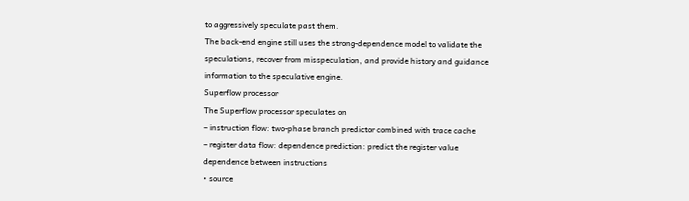to aggressively speculate past them.
The back-end engine still uses the strong-dependence model to validate the
speculations, recover from misspeculation, and provide history and guidance
information to the speculative engine.
Superflow processor
The Superflow processor speculates on
– instruction flow: two-phase branch predictor combined with trace cache
– register data flow: dependence prediction: predict the register value
dependence between instructions
• source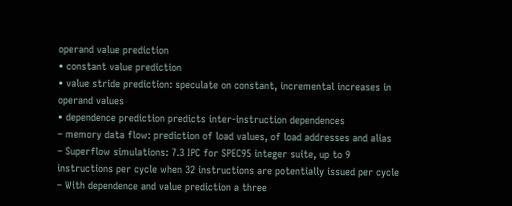operand value prediction
• constant value prediction
• value stride prediction: speculate on constant, incremental increases in
operand values
• dependence prediction predicts inter-instruction dependences
– memory data flow: prediction of load values, of load addresses and alias
– Superflow simulations: 7.3 IPC for SPEC95 integer suite, up to 9
instructions per cycle when 32 instructions are potentially issued per cycle
– With dependence and value prediction a three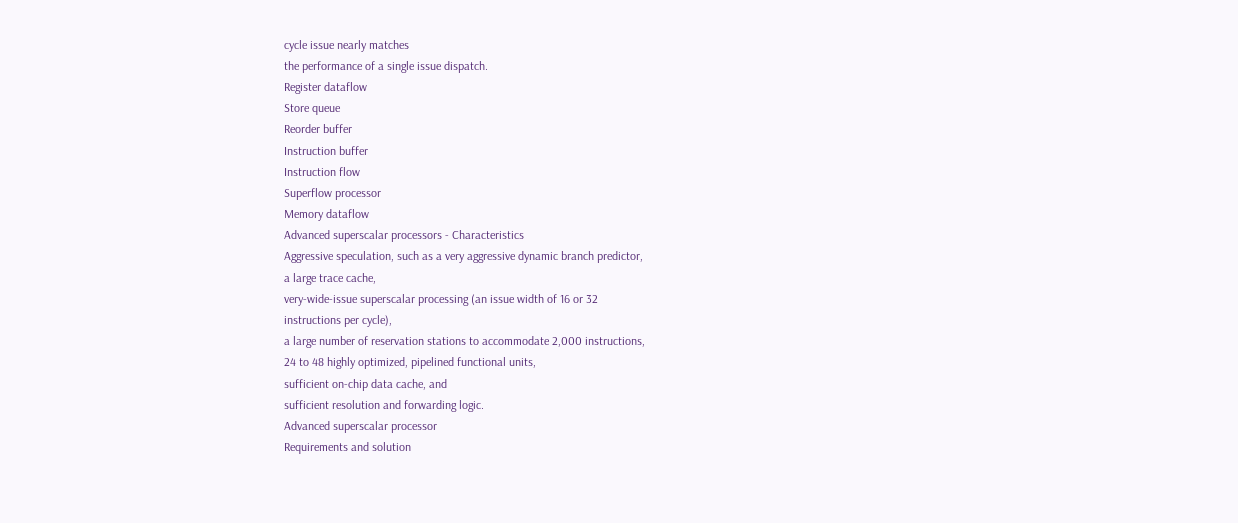cycle issue nearly matches
the performance of a single issue dispatch.
Register dataflow
Store queue
Reorder buffer
Instruction buffer
Instruction flow
Superflow processor
Memory dataflow
Advanced superscalar processors - Characteristics
Aggressive speculation, such as a very aggressive dynamic branch predictor,
a large trace cache,
very-wide-issue superscalar processing (an issue width of 16 or 32
instructions per cycle),
a large number of reservation stations to accommodate 2,000 instructions,
24 to 48 highly optimized, pipelined functional units,
sufficient on-chip data cache, and
sufficient resolution and forwarding logic.
Advanced superscalar processor
Requirements and solution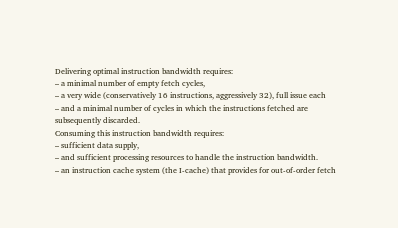Delivering optimal instruction bandwidth requires:
– a minimal number of empty fetch cycles,
– a very wide (conservatively 16 instructions, aggressively 32), full issue each
– and a minimal number of cycles in which the instructions fetched are
subsequently discarded.
Consuming this instruction bandwidth requires:
– sufficient data supply,
– and sufficient processing resources to handle the instruction bandwidth.
– an instruction cache system (the I-cache) that provides for out-of-order fetch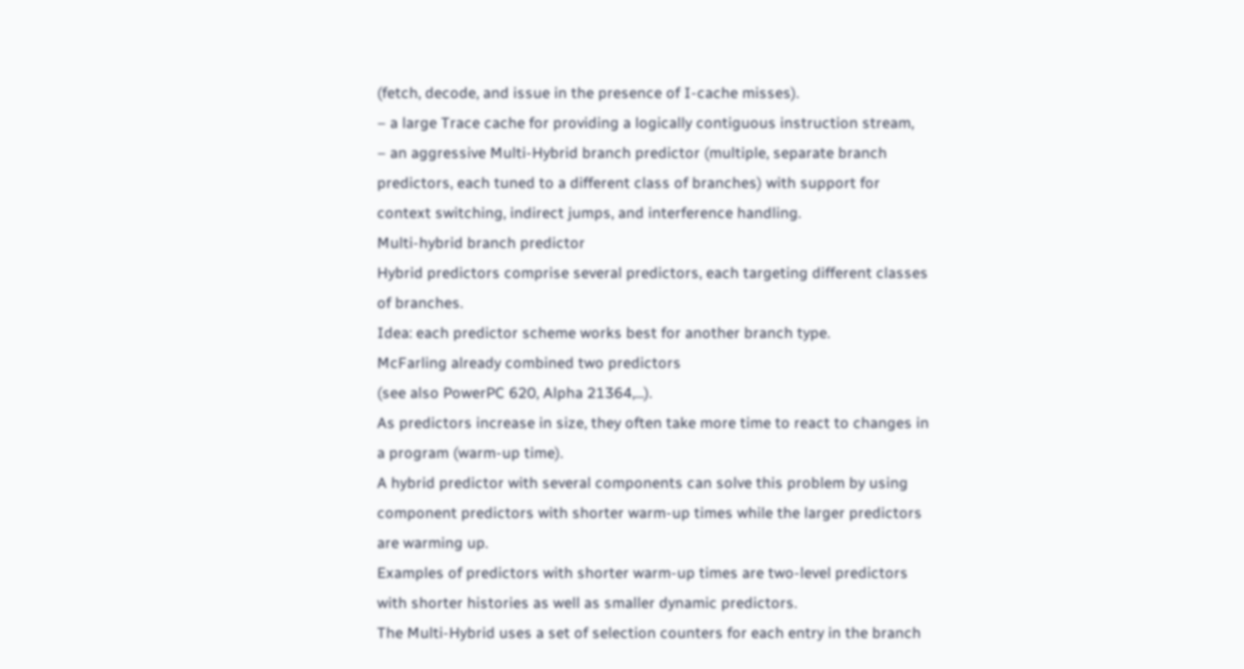(fetch, decode, and issue in the presence of I-cache misses).
– a large Trace cache for providing a logically contiguous instruction stream,
– an aggressive Multi-Hybrid branch predictor (multiple, separate branch
predictors, each tuned to a different class of branches) with support for
context switching, indirect jumps, and interference handling.
Multi-hybrid branch predictor
Hybrid predictors comprise several predictors, each targeting different classes
of branches.
Idea: each predictor scheme works best for another branch type.
McFarling already combined two predictors
(see also PowerPC 620, Alpha 21364,...).
As predictors increase in size, they often take more time to react to changes in
a program (warm-up time).
A hybrid predictor with several components can solve this problem by using
component predictors with shorter warm-up times while the larger predictors
are warming up.
Examples of predictors with shorter warm-up times are two-level predictors
with shorter histories as well as smaller dynamic predictors.
The Multi-Hybrid uses a set of selection counters for each entry in the branch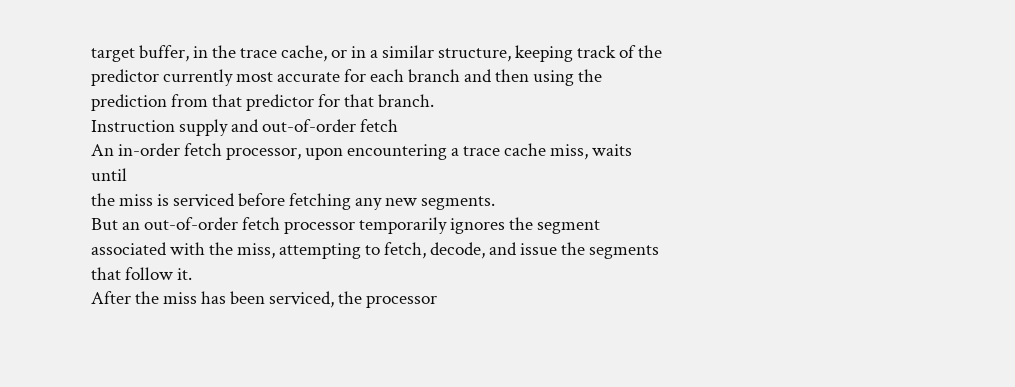target buffer, in the trace cache, or in a similar structure, keeping track of the
predictor currently most accurate for each branch and then using the
prediction from that predictor for that branch.
Instruction supply and out-of-order fetch
An in-order fetch processor, upon encountering a trace cache miss, waits until
the miss is serviced before fetching any new segments.
But an out-of-order fetch processor temporarily ignores the segment
associated with the miss, attempting to fetch, decode, and issue the segments
that follow it.
After the miss has been serviced, the processor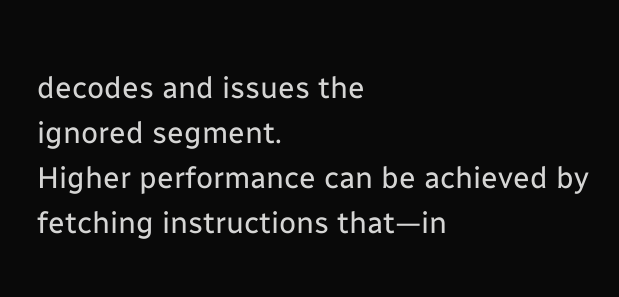decodes and issues the
ignored segment.
Higher performance can be achieved by fetching instructions that—in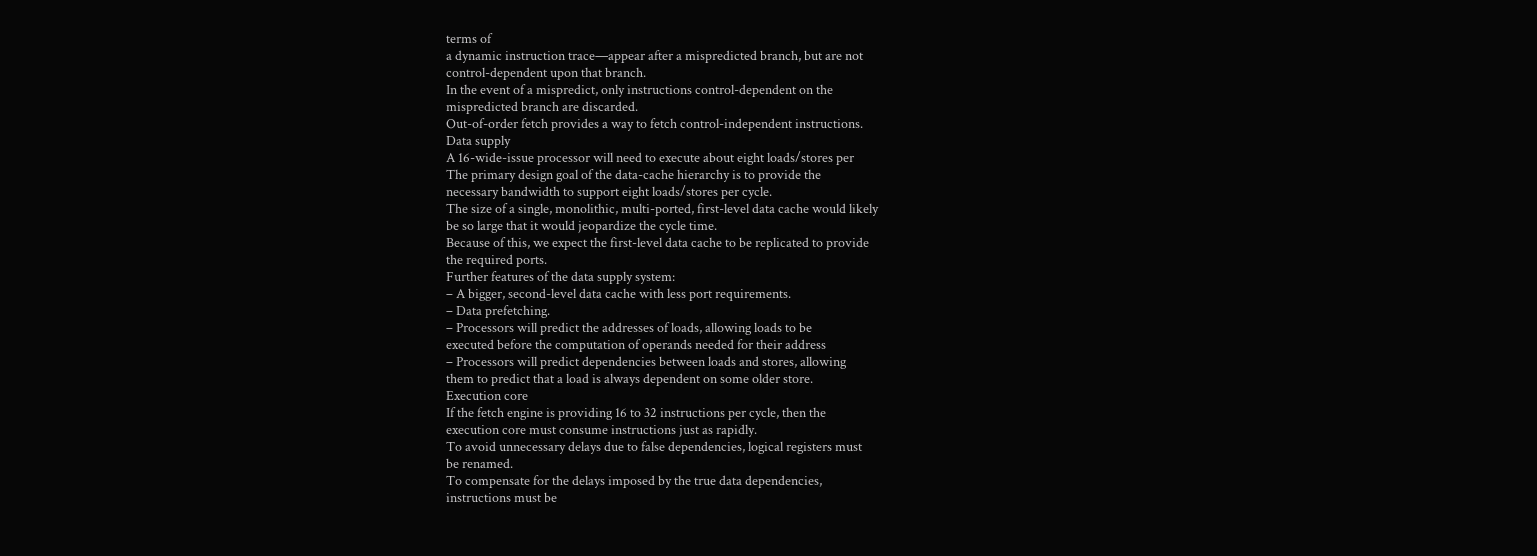terms of
a dynamic instruction trace—appear after a mispredicted branch, but are not
control-dependent upon that branch.
In the event of a mispredict, only instructions control-dependent on the
mispredicted branch are discarded.
Out-of-order fetch provides a way to fetch control-independent instructions.
Data supply
A 16-wide-issue processor will need to execute about eight loads/stores per
The primary design goal of the data-cache hierarchy is to provide the
necessary bandwidth to support eight loads/stores per cycle.
The size of a single, monolithic, multi-ported, first-level data cache would likely
be so large that it would jeopardize the cycle time.
Because of this, we expect the first-level data cache to be replicated to provide
the required ports.
Further features of the data supply system:
– A bigger, second-level data cache with less port requirements.
– Data prefetching.
– Processors will predict the addresses of loads, allowing loads to be
executed before the computation of operands needed for their address
– Processors will predict dependencies between loads and stores, allowing
them to predict that a load is always dependent on some older store.
Execution core
If the fetch engine is providing 16 to 32 instructions per cycle, then the
execution core must consume instructions just as rapidly.
To avoid unnecessary delays due to false dependencies, logical registers must
be renamed.
To compensate for the delays imposed by the true data dependencies,
instructions must be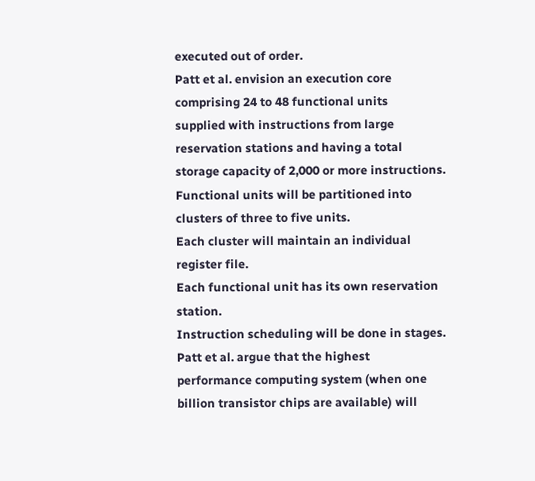executed out of order.
Patt et al. envision an execution core comprising 24 to 48 functional units
supplied with instructions from large reservation stations and having a total
storage capacity of 2,000 or more instructions.
Functional units will be partitioned into clusters of three to five units.
Each cluster will maintain an individual register file.
Each functional unit has its own reservation station.
Instruction scheduling will be done in stages.
Patt et al. argue that the highest performance computing system (when one
billion transistor chips are available) will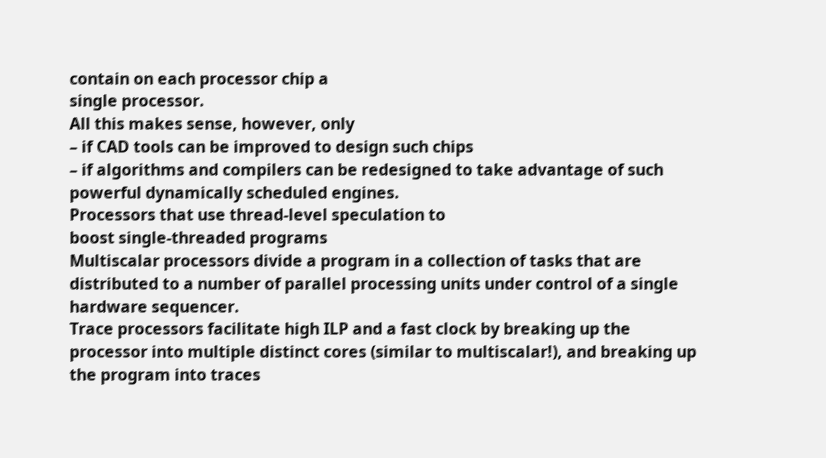contain on each processor chip a
single processor.
All this makes sense, however, only
– if CAD tools can be improved to design such chips
– if algorithms and compilers can be redesigned to take advantage of such
powerful dynamically scheduled engines.
Processors that use thread-level speculation to
boost single-threaded programs
Multiscalar processors divide a program in a collection of tasks that are
distributed to a number of parallel processing units under control of a single
hardware sequencer.
Trace processors facilitate high ILP and a fast clock by breaking up the
processor into multiple distinct cores (similar to multiscalar!), and breaking up
the program into traces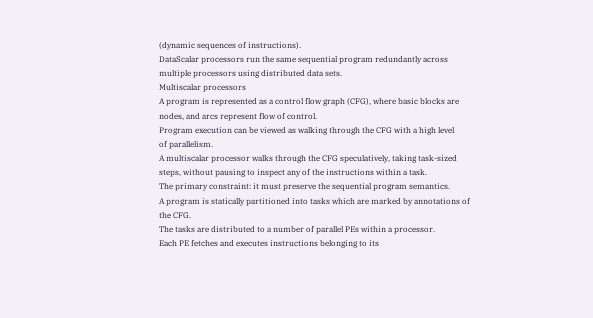(dynamic sequences of instructions).
DataScalar processors run the same sequential program redundantly across
multiple processors using distributed data sets.
Multiscalar processors
A program is represented as a control flow graph (CFG), where basic blocks are
nodes, and arcs represent flow of control.
Program execution can be viewed as walking through the CFG with a high level
of parallelism.
A multiscalar processor walks through the CFG speculatively, taking task-sized
steps, without pausing to inspect any of the instructions within a task.
The primary constraint: it must preserve the sequential program semantics.
A program is statically partitioned into tasks which are marked by annotations of
the CFG.
The tasks are distributed to a number of parallel PEs within a processor.
Each PE fetches and executes instructions belonging to its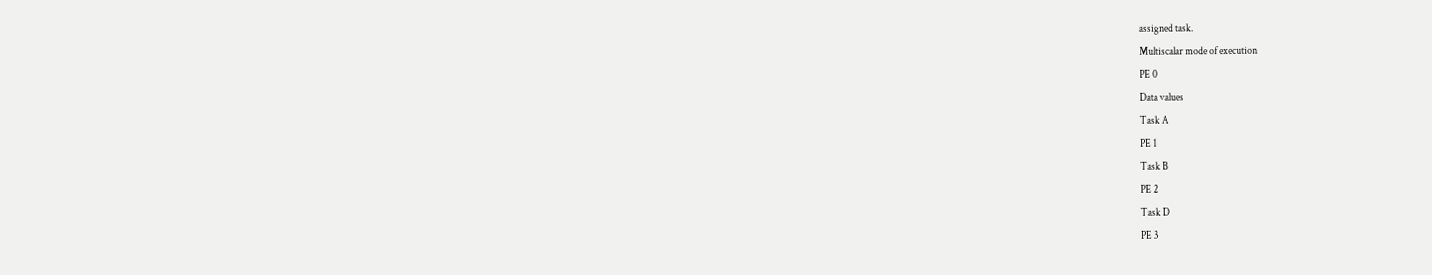assigned task.
Multiscalar mode of execution
PE 0
Data values
Task A
PE 1
Task B
PE 2
Task D
PE 3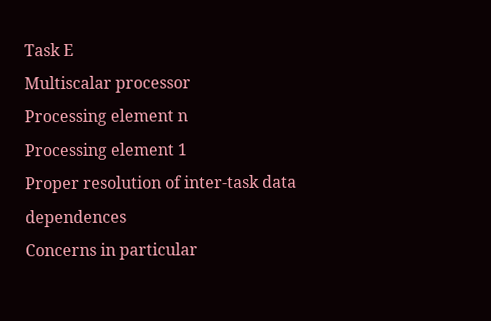Task E
Multiscalar processor
Processing element n
Processing element 1
Proper resolution of inter-task data dependences
Concerns in particular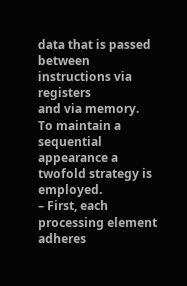data that is passed between instructions via registers
and via memory.
To maintain a sequential appearance a twofold strategy is employed.
– First, each processing element adheres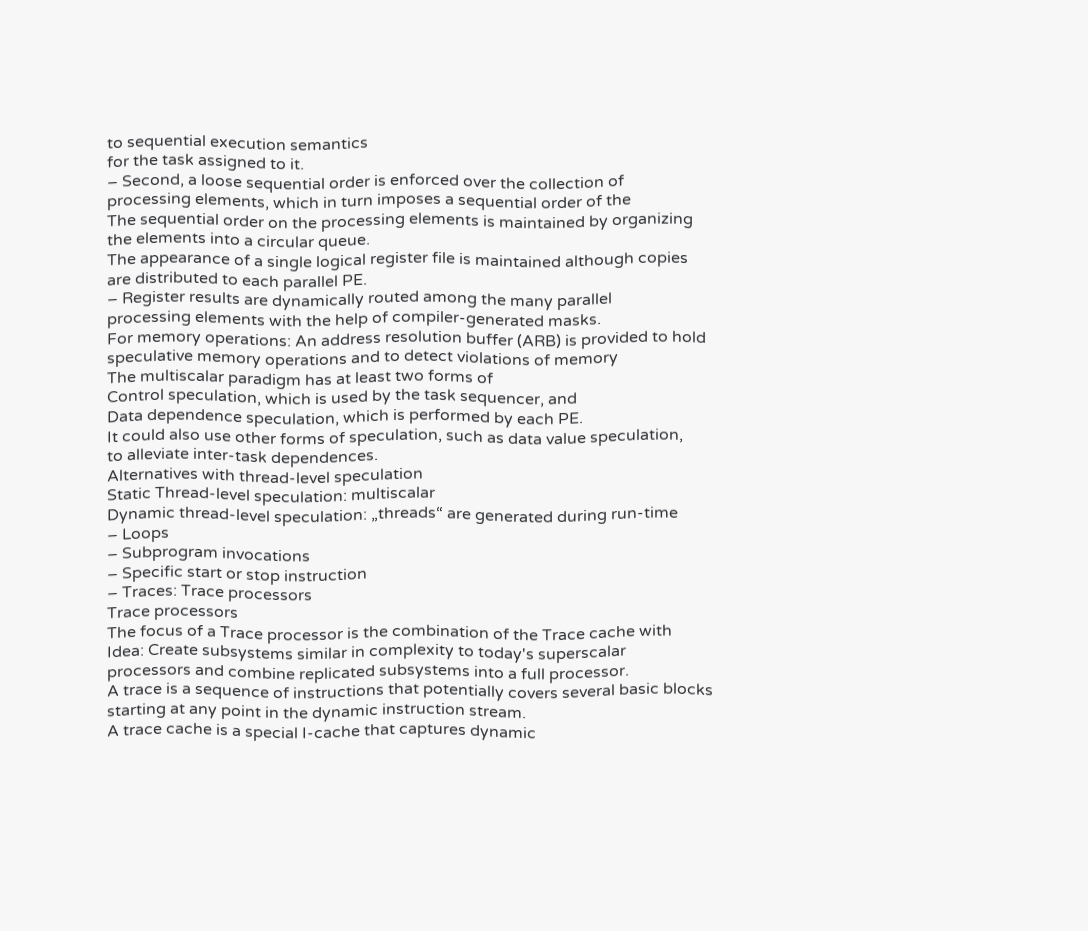to sequential execution semantics
for the task assigned to it.
– Second, a loose sequential order is enforced over the collection of
processing elements, which in turn imposes a sequential order of the
The sequential order on the processing elements is maintained by organizing
the elements into a circular queue.
The appearance of a single logical register file is maintained although copies
are distributed to each parallel PE.
– Register results are dynamically routed among the many parallel
processing elements with the help of compiler-generated masks.
For memory operations: An address resolution buffer (ARB) is provided to hold
speculative memory operations and to detect violations of memory
The multiscalar paradigm has at least two forms of
Control speculation, which is used by the task sequencer, and
Data dependence speculation, which is performed by each PE.
It could also use other forms of speculation, such as data value speculation,
to alleviate inter-task dependences.
Alternatives with thread-level speculation
Static Thread-level speculation: multiscalar
Dynamic thread-level speculation: „threads“ are generated during run-time
– Loops
– Subprogram invocations
– Specific start or stop instruction
– Traces: Trace processors
Trace processors
The focus of a Trace processor is the combination of the Trace cache with
Idea: Create subsystems similar in complexity to today's superscalar
processors and combine replicated subsystems into a full processor.
A trace is a sequence of instructions that potentially covers several basic blocks
starting at any point in the dynamic instruction stream.
A trace cache is a special I-cache that captures dynamic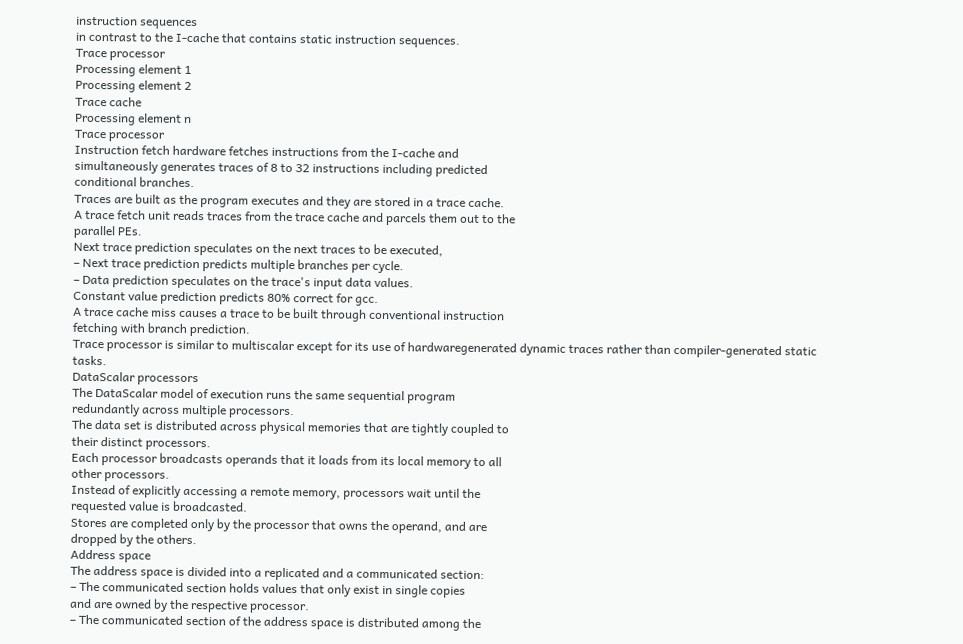instruction sequences
in contrast to the I-cache that contains static instruction sequences.
Trace processor
Processing element 1
Processing element 2
Trace cache
Processing element n
Trace processor
Instruction fetch hardware fetches instructions from the I-cache and
simultaneously generates traces of 8 to 32 instructions including predicted
conditional branches.
Traces are built as the program executes and they are stored in a trace cache.
A trace fetch unit reads traces from the trace cache and parcels them out to the
parallel PEs.
Next trace prediction speculates on the next traces to be executed,
– Next trace prediction predicts multiple branches per cycle.
– Data prediction speculates on the trace's input data values.
Constant value prediction predicts 80% correct for gcc.
A trace cache miss causes a trace to be built through conventional instruction
fetching with branch prediction.
Trace processor is similar to multiscalar except for its use of hardwaregenerated dynamic traces rather than compiler-generated static tasks.
DataScalar processors
The DataScalar model of execution runs the same sequential program
redundantly across multiple processors.
The data set is distributed across physical memories that are tightly coupled to
their distinct processors.
Each processor broadcasts operands that it loads from its local memory to all
other processors.
Instead of explicitly accessing a remote memory, processors wait until the
requested value is broadcasted.
Stores are completed only by the processor that owns the operand, and are
dropped by the others.
Address space
The address space is divided into a replicated and a communicated section:
– The communicated section holds values that only exist in single copies
and are owned by the respective processor.
– The communicated section of the address space is distributed among the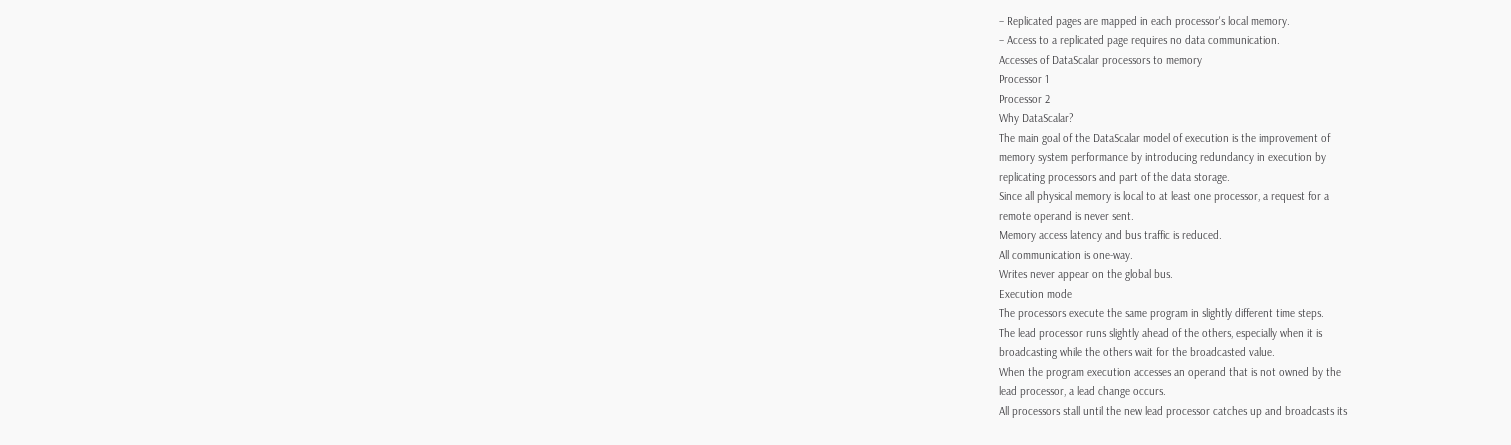– Replicated pages are mapped in each processor's local memory.
– Access to a replicated page requires no data communication.
Accesses of DataScalar processors to memory
Processor 1
Processor 2
Why DataScalar?
The main goal of the DataScalar model of execution is the improvement of
memory system performance by introducing redundancy in execution by
replicating processors and part of the data storage.
Since all physical memory is local to at least one processor, a request for a
remote operand is never sent.
Memory access latency and bus traffic is reduced.
All communication is one-way.
Writes never appear on the global bus.
Execution mode
The processors execute the same program in slightly different time steps.
The lead processor runs slightly ahead of the others, especially when it is
broadcasting while the others wait for the broadcasted value.
When the program execution accesses an operand that is not owned by the
lead processor, a lead change occurs.
All processors stall until the new lead processor catches up and broadcasts its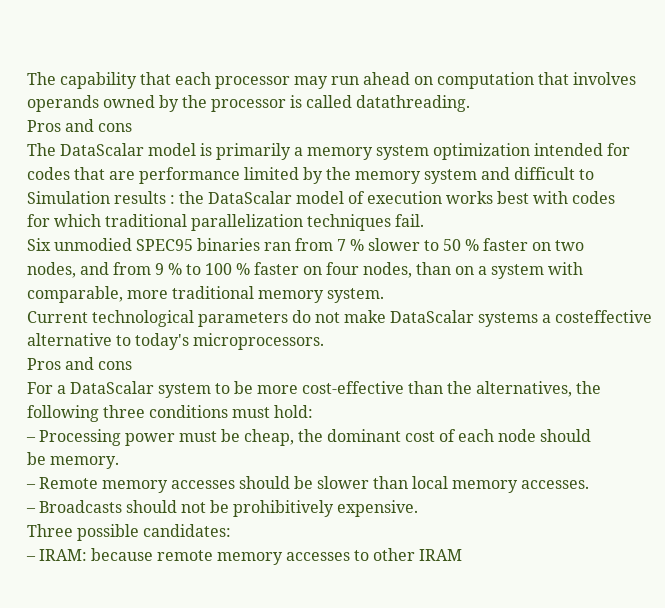The capability that each processor may run ahead on computation that involves
operands owned by the processor is called datathreading.
Pros and cons
The DataScalar model is primarily a memory system optimization intended for
codes that are performance limited by the memory system and difficult to
Simulation results : the DataScalar model of execution works best with codes
for which traditional parallelization techniques fail.
Six unmodied SPEC95 binaries ran from 7 % slower to 50 % faster on two
nodes, and from 9 % to 100 % faster on four nodes, than on a system with
comparable, more traditional memory system.
Current technological parameters do not make DataScalar systems a costeffective alternative to today's microprocessors.
Pros and cons
For a DataScalar system to be more cost-effective than the alternatives, the
following three conditions must hold:
– Processing power must be cheap, the dominant cost of each node should
be memory.
– Remote memory accesses should be slower than local memory accesses.
– Broadcasts should not be prohibitively expensive.
Three possible candidates:
– IRAM: because remote memory accesses to other IRAM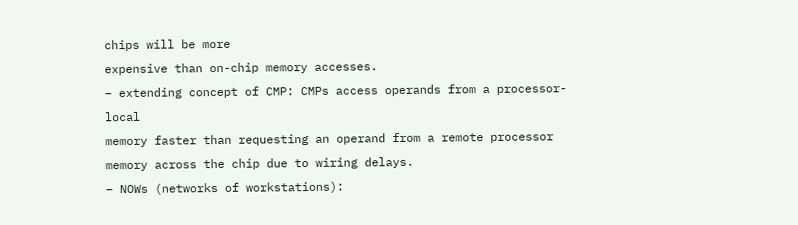chips will be more
expensive than on-chip memory accesses.
– extending concept of CMP: CMPs access operands from a processor-local
memory faster than requesting an operand from a remote processor
memory across the chip due to wiring delays.
– NOWs (networks of workstations):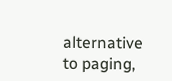alternative to paging,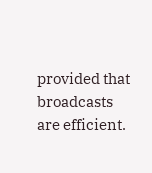provided that
broadcasts are efficient.